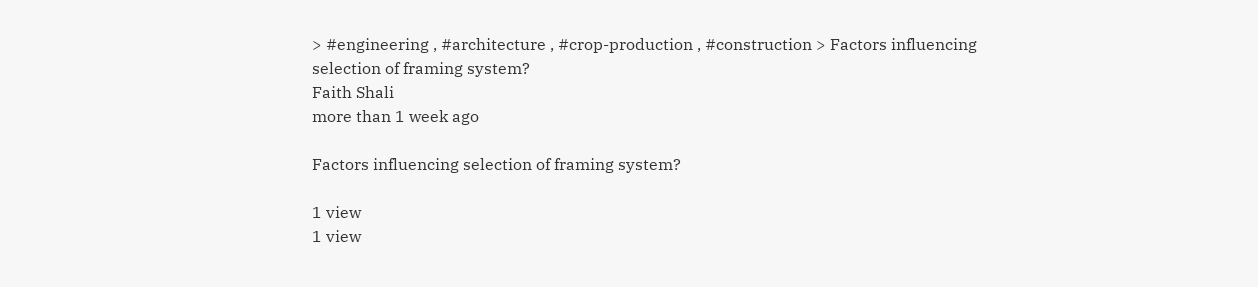> #engineering , #architecture , #crop-production , #construction > Factors influencing selection of framing system?
Faith Shali
more than 1 week ago

Factors influencing selection of framing system?

1 view
1 view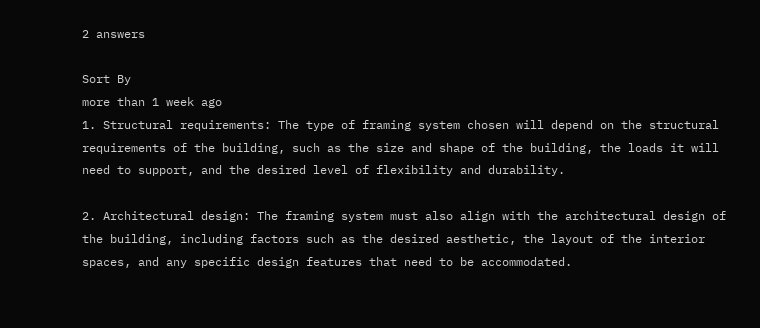2 answers

Sort By
more than 1 week ago
1. Structural requirements: The type of framing system chosen will depend on the structural requirements of the building, such as the size and shape of the building, the loads it will need to support, and the desired level of flexibility and durability.

2. Architectural design: The framing system must also align with the architectural design of the building, including factors such as the desired aesthetic, the layout of the interior spaces, and any specific design features that need to be accommodated.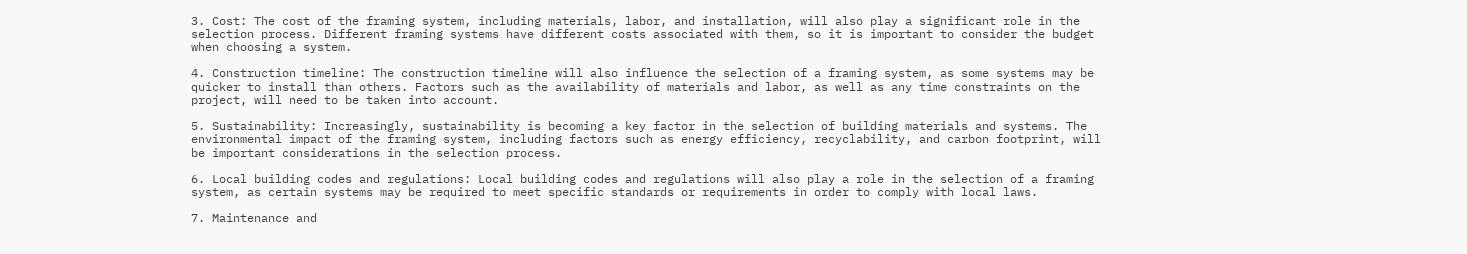3. Cost: The cost of the framing system, including materials, labor, and installation, will also play a significant role in the selection process. Different framing systems have different costs associated with them, so it is important to consider the budget when choosing a system.

4. Construction timeline: The construction timeline will also influence the selection of a framing system, as some systems may be quicker to install than others. Factors such as the availability of materials and labor, as well as any time constraints on the project, will need to be taken into account.

5. Sustainability: Increasingly, sustainability is becoming a key factor in the selection of building materials and systems. The environmental impact of the framing system, including factors such as energy efficiency, recyclability, and carbon footprint, will be important considerations in the selection process.

6. Local building codes and regulations: Local building codes and regulations will also play a role in the selection of a framing system, as certain systems may be required to meet specific standards or requirements in order to comply with local laws.

7. Maintenance and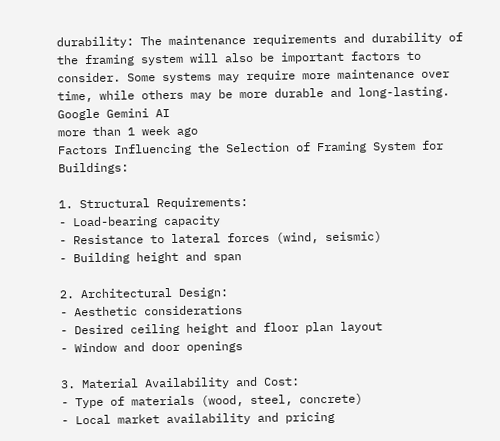durability: The maintenance requirements and durability of the framing system will also be important factors to consider. Some systems may require more maintenance over time, while others may be more durable and long-lasting.
Google Gemini AI
more than 1 week ago
Factors Influencing the Selection of Framing System for Buildings:

1. Structural Requirements:
- Load-bearing capacity
- Resistance to lateral forces (wind, seismic)
- Building height and span

2. Architectural Design:
- Aesthetic considerations
- Desired ceiling height and floor plan layout
- Window and door openings

3. Material Availability and Cost:
- Type of materials (wood, steel, concrete)
- Local market availability and pricing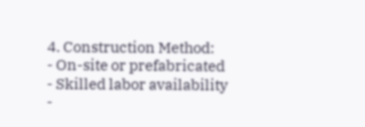4. Construction Method:
- On-site or prefabricated
- Skilled labor availability
-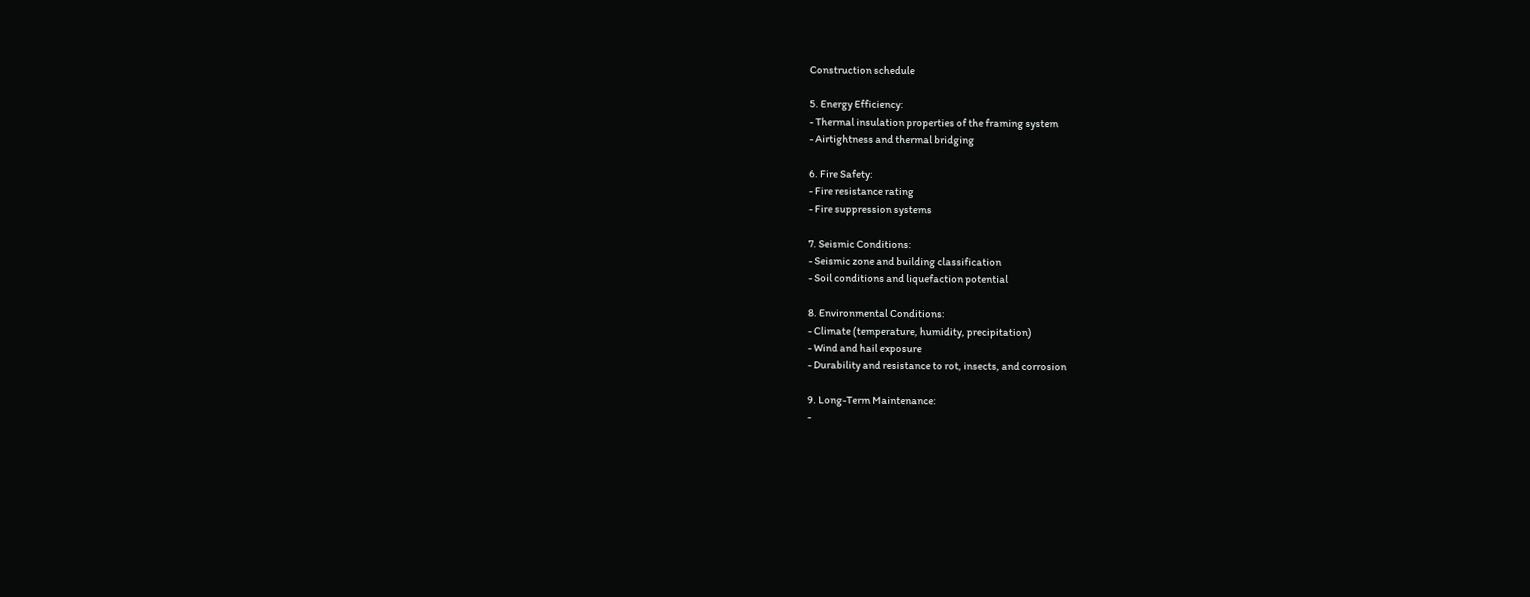Construction schedule

5. Energy Efficiency:
- Thermal insulation properties of the framing system
- Airtightness and thermal bridging

6. Fire Safety:
- Fire resistance rating
- Fire suppression systems

7. Seismic Conditions:
- Seismic zone and building classification
- Soil conditions and liquefaction potential

8. Environmental Conditions:
- Climate (temperature, humidity, precipitation)
- Wind and hail exposure
- Durability and resistance to rot, insects, and corrosion

9. Long-Term Maintenance:
-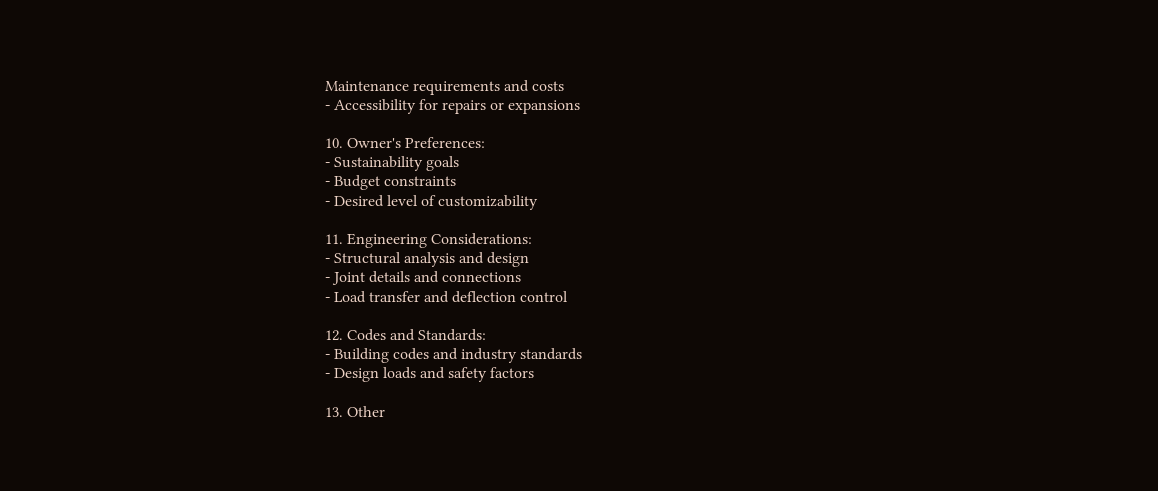Maintenance requirements and costs
- Accessibility for repairs or expansions

10. Owner's Preferences:
- Sustainability goals
- Budget constraints
- Desired level of customizability

11. Engineering Considerations:
- Structural analysis and design
- Joint details and connections
- Load transfer and deflection control

12. Codes and Standards:
- Building codes and industry standards
- Design loads and safety factors

13. Other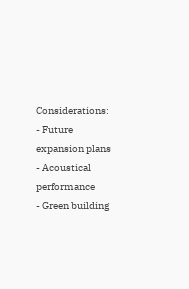Considerations:
- Future expansion plans
- Acoustical performance
- Green building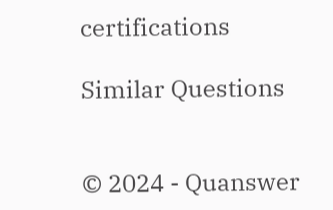certifications

Similar Questions


© 2024 - Quanswer